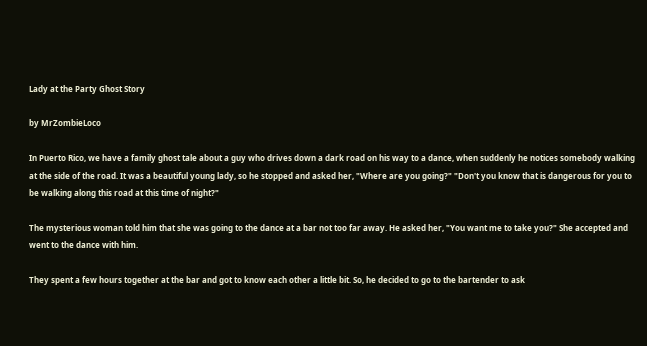Lady at the Party Ghost Story

by MrZombieLoco

In Puerto Rico, we have a family ghost tale about a guy who drives down a dark road on his way to a dance, when suddenly he notices somebody walking at the side of the road. It was a beautiful young lady, so he stopped and asked her, "Where are you going?" "Don't you know that is dangerous for you to be walking along this road at this time of night?"

The mysterious woman told him that she was going to the dance at a bar not too far away. He asked her, "You want me to take you?" She accepted and went to the dance with him.

They spent a few hours together at the bar and got to know each other a little bit. So, he decided to go to the bartender to ask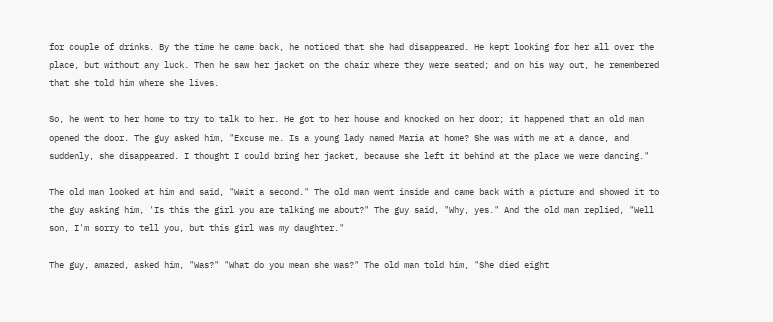for couple of drinks. By the time he came back, he noticed that she had disappeared. He kept looking for her all over the place, but without any luck. Then he saw her jacket on the chair where they were seated; and on his way out, he remembered that she told him where she lives.

So, he went to her home to try to talk to her. He got to her house and knocked on her door; it happened that an old man opened the door. The guy asked him, "Excuse me. Is a young lady named Maria at home? She was with me at a dance, and suddenly, she disappeared. I thought I could bring her jacket, because she left it behind at the place we were dancing."

The old man looked at him and said, "Wait a second." The old man went inside and came back with a picture and showed it to the guy asking him, 'Is this the girl you are talking me about?" The guy said, "Why, yes." And the old man replied, "Well son, I'm sorry to tell you, but this girl was my daughter."

The guy, amazed, asked him, "Was?" "What do you mean she was?" The old man told him, "She died eight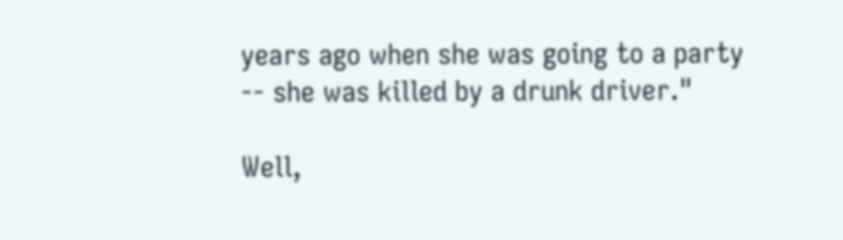years ago when she was going to a party -- she was killed by a drunk driver."

Well,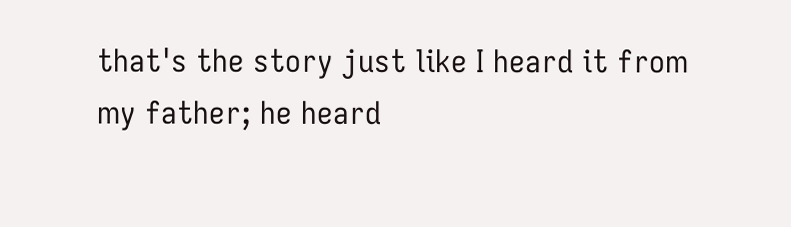that's the story just like I heard it from my father; he heard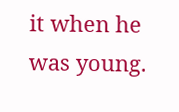it when he was young.